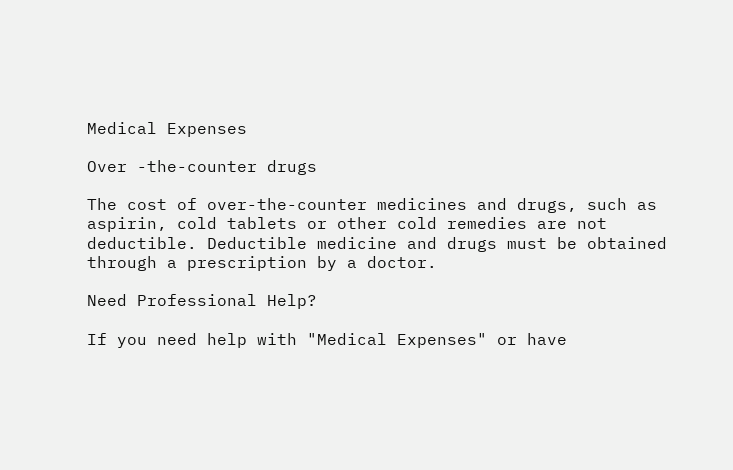Medical Expenses

Over -the-counter drugs

The cost of over-the-counter medicines and drugs, such as aspirin, cold tablets or other cold remedies are not deductible. Deductible medicine and drugs must be obtained through a prescription by a doctor.

Need Professional Help?

If you need help with "Medical Expenses" or have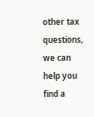other tax questions, we can help you find a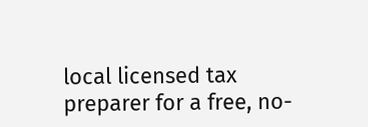local licensed tax preparer for a free, no-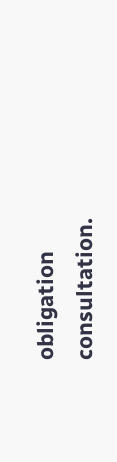obligation consultation.